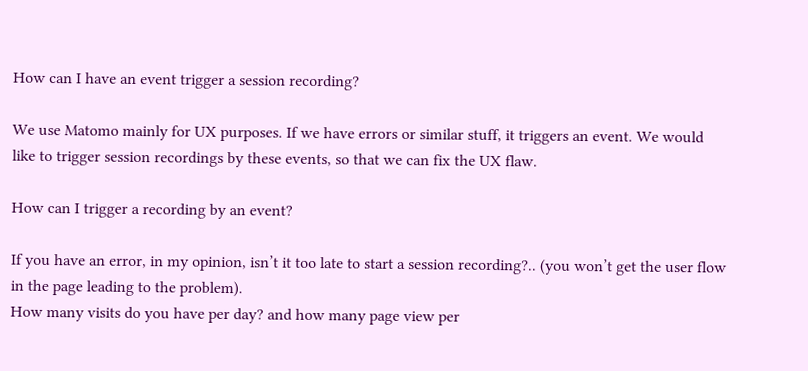How can I have an event trigger a session recording?

We use Matomo mainly for UX purposes. If we have errors or similar stuff, it triggers an event. We would like to trigger session recordings by these events, so that we can fix the UX flaw.

How can I trigger a recording by an event?

If you have an error, in my opinion, isn’t it too late to start a session recording?.. (you won’t get the user flow in the page leading to the problem).
How many visits do you have per day? and how many page view per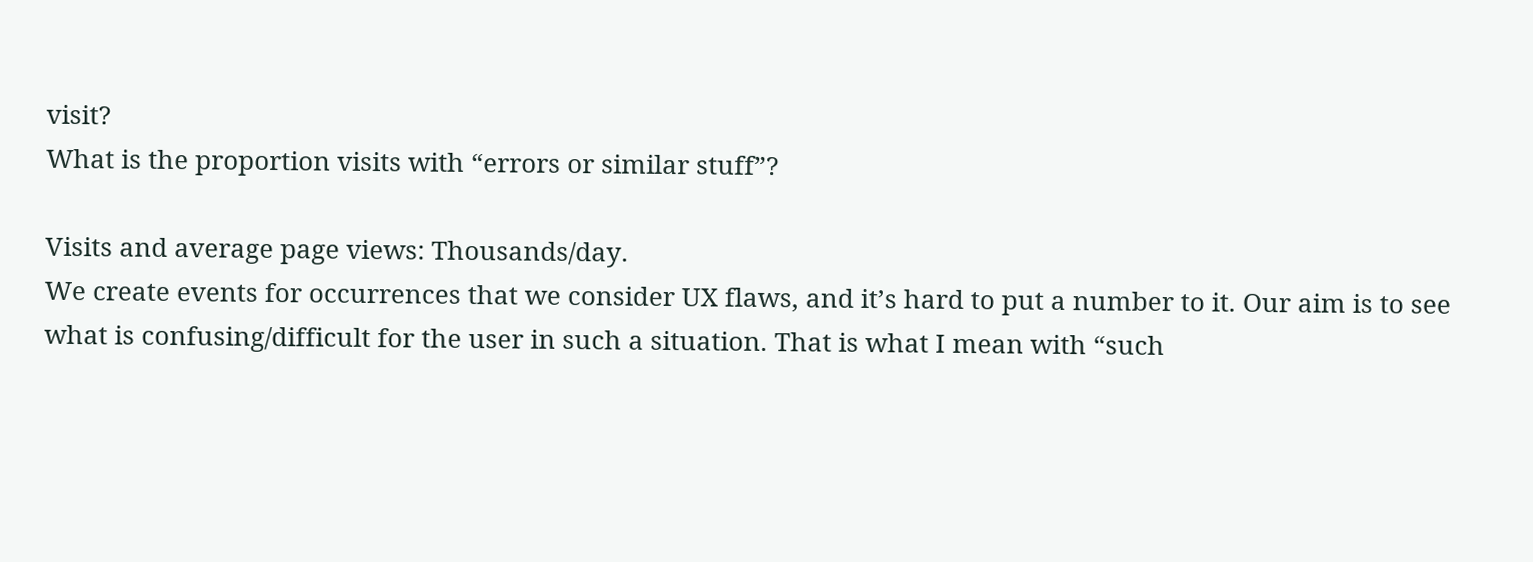visit?
What is the proportion visits with “errors or similar stuff”?

Visits and average page views: Thousands/day.
We create events for occurrences that we consider UX flaws, and it’s hard to put a number to it. Our aim is to see what is confusing/difficult for the user in such a situation. That is what I mean with “such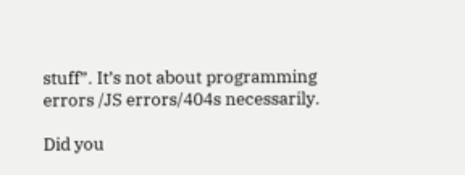stuff”. It’s not about programming errors /JS errors/404s necessarily.

Did you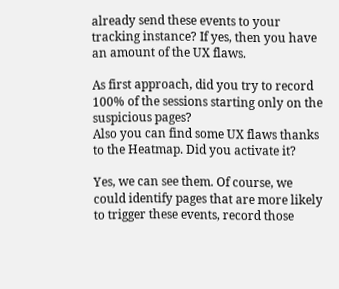already send these events to your tracking instance? If yes, then you have an amount of the UX flaws.

As first approach, did you try to record 100% of the sessions starting only on the suspicious pages?
Also you can find some UX flaws thanks to the Heatmap. Did you activate it?

Yes, we can see them. Of course, we could identify pages that are more likely to trigger these events, record those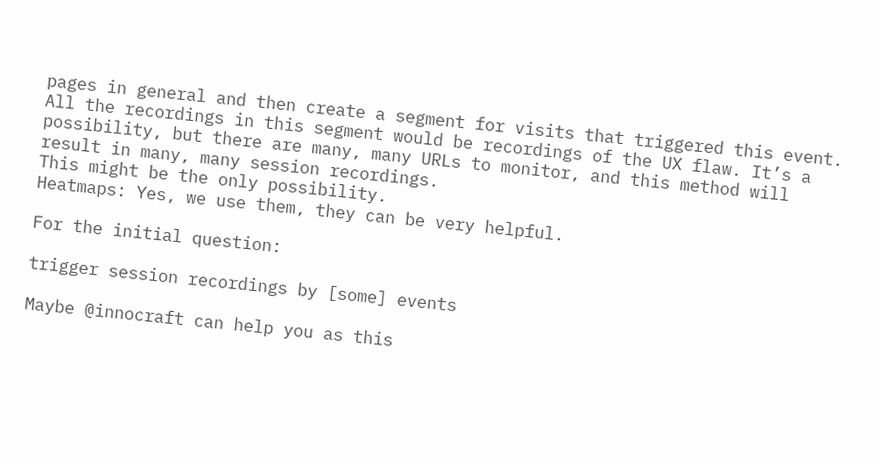pages in general and then create a segment for visits that triggered this event. All the recordings in this segment would be recordings of the UX flaw. It’s a possibility, but there are many, many URLs to monitor, and this method will result in many, many session recordings.
This might be the only possibility.
Heatmaps: Yes, we use them, they can be very helpful.

For the initial question:

trigger session recordings by [some] events

Maybe @innocraft can help you as this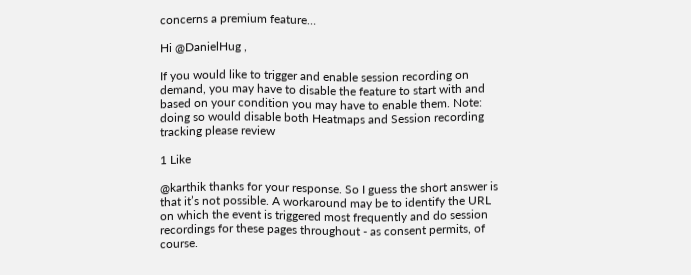concerns a premium feature…

Hi @DanielHug ,

If you would like to trigger and enable session recording on demand, you may have to disable the feature to start with and based on your condition you may have to enable them. Note: doing so would disable both Heatmaps and Session recording tracking please review

1 Like

@karthik thanks for your response. So I guess the short answer is that it’s not possible. A workaround may be to identify the URL on which the event is triggered most frequently and do session recordings for these pages throughout - as consent permits, of course.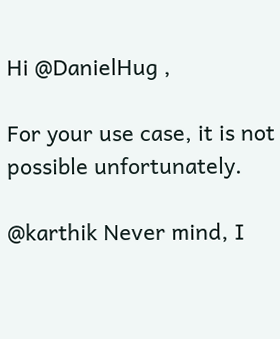Hi @DanielHug ,

For your use case, it is not possible unfortunately.

@karthik Never mind, I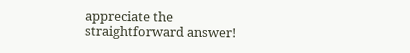appreciate the straightforward answer!